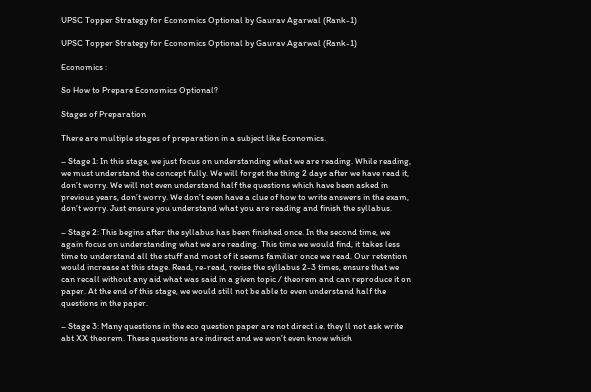UPSC Topper Strategy for Economics Optional by Gaurav Agarwal (Rank-1)

UPSC Topper Strategy for Economics Optional by Gaurav Agarwal (Rank-1)

Economics :

So How to Prepare Economics Optional?

Stages of Preparation

There are multiple stages of preparation in a subject like Economics.

– Stage 1: In this stage, we just focus on understanding what we are reading. While reading, we must understand the concept fully. We will forget the thing 2 days after we have read it, don’t worry. We will not even understand half the questions which have been asked in previous years, don’t worry. We don’t even have a clue of how to write answers in the exam, don’t worry. Just ensure you understand what you are reading and finish the syllabus.

– Stage 2: This begins after the syllabus has been finished once. In the second time, we again focus on understanding what we are reading. This time we would find, it takes less time to understand all the stuff and most of it seems familiar once we read. Our retention would increase at this stage. Read, re-read, revise the syllabus 2-3 times, ensure that we can recall without any aid what was said in a given topic / theorem and can reproduce it on paper. At the end of this stage, we would still not be able to even understand half the questions in the paper.

– Stage 3: Many questions in the eco question paper are not direct i.e. they ll not ask write abt XX theorem. These questions are indirect and we won’t even know which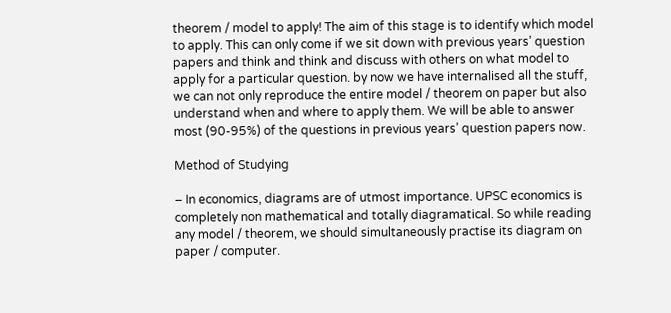theorem / model to apply! The aim of this stage is to identify which model to apply. This can only come if we sit down with previous years’ question papers and think and think and discuss with others on what model to apply for a particular question. by now we have internalised all the stuff, we can not only reproduce the entire model / theorem on paper but also understand when and where to apply them. We will be able to answer most (90-95%) of the questions in previous years’ question papers now.

Method of Studying

– In economics, diagrams are of utmost importance. UPSC economics is completely non mathematical and totally diagramatical. So while reading any model / theorem, we should simultaneously practise its diagram on paper / computer.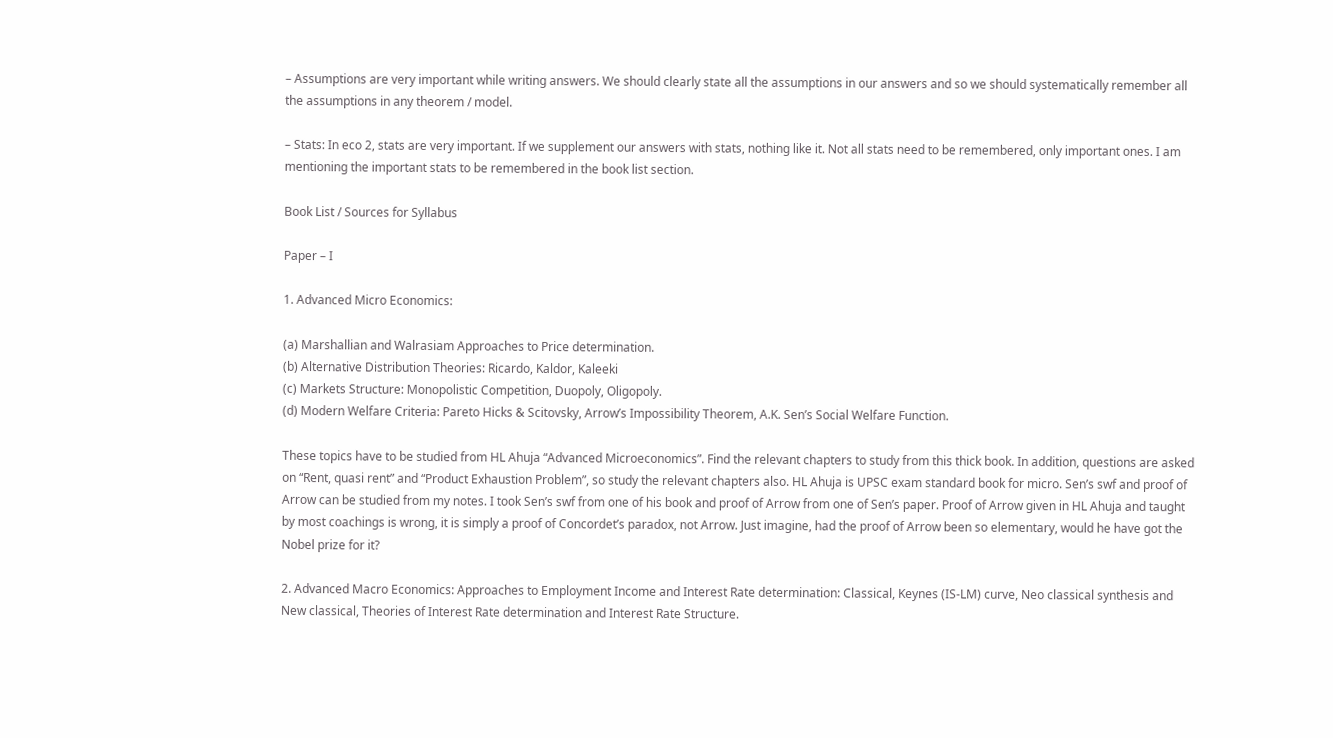– Assumptions are very important while writing answers. We should clearly state all the assumptions in our answers and so we should systematically remember all the assumptions in any theorem / model.

– Stats: In eco 2, stats are very important. If we supplement our answers with stats, nothing like it. Not all stats need to be remembered, only important ones. I am mentioning the important stats to be remembered in the book list section.

Book List / Sources for Syllabus

Paper – I

1. Advanced Micro Economics:

(a) Marshallian and Walrasiam Approaches to Price determination.
(b) Alternative Distribution Theories: Ricardo, Kaldor, Kaleeki
(c) Markets Structure: Monopolistic Competition, Duopoly, Oligopoly.
(d) Modern Welfare Criteria: Pareto Hicks & Scitovsky, Arrow’s Impossibility Theorem, A.K. Sen’s Social Welfare Function.

These topics have to be studied from HL Ahuja “Advanced Microeconomics”. Find the relevant chapters to study from this thick book. In addition, questions are asked on “Rent, quasi rent” and “Product Exhaustion Problem”, so study the relevant chapters also. HL Ahuja is UPSC exam standard book for micro. Sen’s swf and proof of Arrow can be studied from my notes. I took Sen’s swf from one of his book and proof of Arrow from one of Sen’s paper. Proof of Arrow given in HL Ahuja and taught by most coachings is wrong, it is simply a proof of Concordet’s paradox, not Arrow. Just imagine, had the proof of Arrow been so elementary, would he have got the Nobel prize for it?

2. Advanced Macro Economics: Approaches to Employment Income and Interest Rate determination: Classical, Keynes (IS-LM) curve, Neo classical synthesis and New classical, Theories of Interest Rate determination and Interest Rate Structure.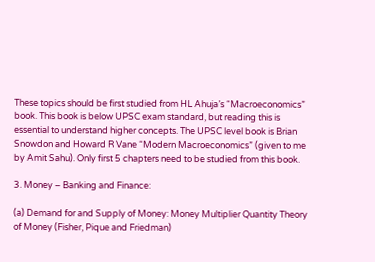These topics should be first studied from HL Ahuja’s “Macroeconomics” book. This book is below UPSC exam standard, but reading this is essential to understand higher concepts. The UPSC level book is Brian Snowdon and Howard R Vane “Modern Macroeconomics” (given to me by Amit Sahu). Only first 5 chapters need to be studied from this book.

3. Money – Banking and Finance:

(a) Demand for and Supply of Money: Money Multiplier Quantity Theory of Money (Fisher, Pique and Friedman)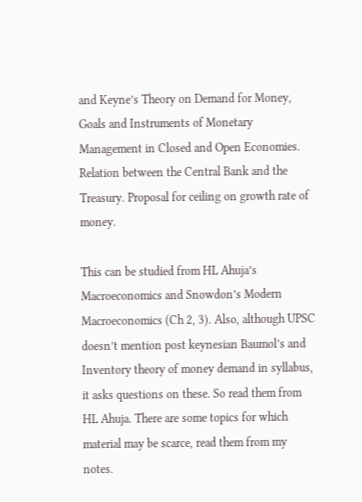and Keyne’s Theory on Demand for Money, Goals and Instruments of Monetary Management in Closed and Open Economies. Relation between the Central Bank and the Treasury. Proposal for ceiling on growth rate of money.

This can be studied from HL Ahuja’s Macroeconomics and Snowdon’s Modern Macroeconomics (Ch 2, 3). Also, although UPSC doesn’t mention post keynesian Baumol’s and Inventory theory of money demand in syllabus, it asks questions on these. So read them from HL Ahuja. There are some topics for which material may be scarce, read them from my notes.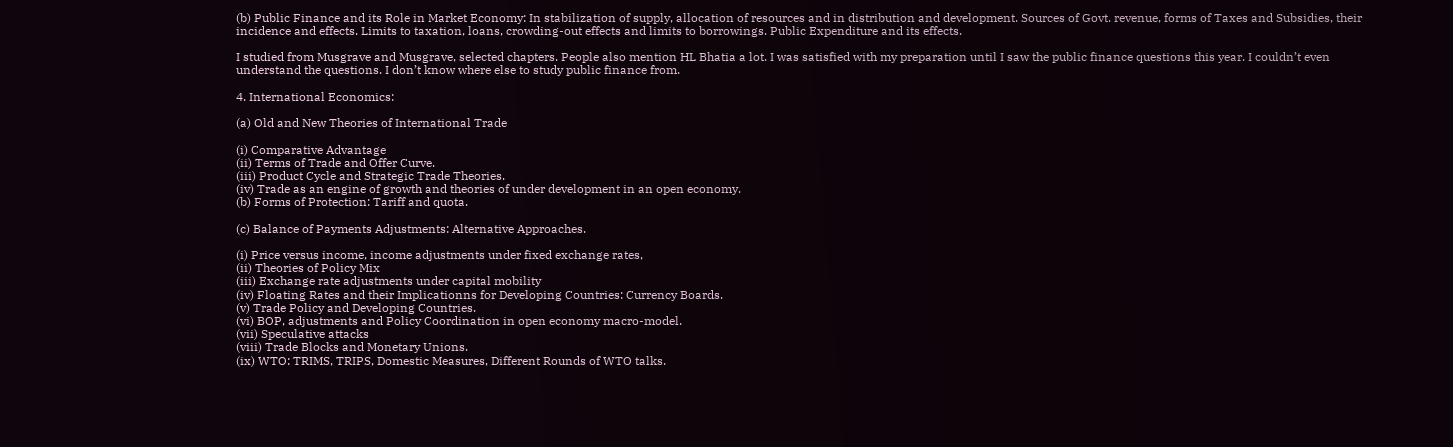(b) Public Finance and its Role in Market Economy: In stabilization of supply, allocation of resources and in distribution and development. Sources of Govt. revenue, forms of Taxes and Subsidies, their incidence and effects. Limits to taxation, loans, crowding-out effects and limits to borrowings. Public Expenditure and its effects.

I studied from Musgrave and Musgrave, selected chapters. People also mention HL Bhatia a lot. I was satisfied with my preparation until I saw the public finance questions this year. I couldn’t even understand the questions. I don’t know where else to study public finance from.

4. International Economics:

(a) Old and New Theories of International Trade

(i) Comparative Advantage
(ii) Terms of Trade and Offer Curve.
(iii) Product Cycle and Strategic Trade Theories.
(iv) Trade as an engine of growth and theories of under development in an open economy.
(b) Forms of Protection: Tariff and quota.

(c) Balance of Payments Adjustments: Alternative Approaches.

(i) Price versus income, income adjustments under fixed exchange rates,
(ii) Theories of Policy Mix
(iii) Exchange rate adjustments under capital mobility
(iv) Floating Rates and their Implicationns for Developing Countries: Currency Boards.
(v) Trade Policy and Developing Countries.
(vi) BOP, adjustments and Policy Coordination in open economy macro-model.
(vii) Speculative attacks
(viii) Trade Blocks and Monetary Unions.
(ix) WTO: TRIMS, TRIPS, Domestic Measures, Different Rounds of WTO talks.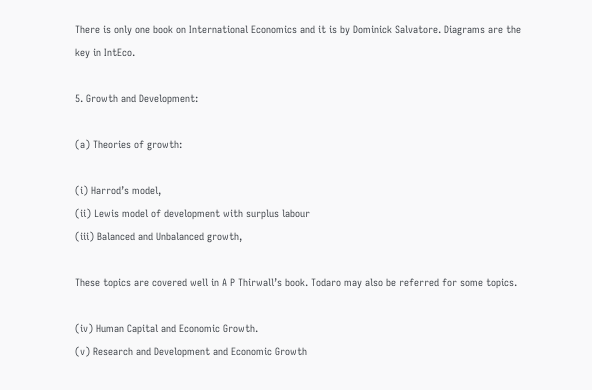There is only one book on International Economics and it is by Dominick Salvatore. Diagrams are the key in IntEco.

5. Growth and Development:

(a) Theories of growth:

(i) Harrod’s model,
(ii) Lewis model of development with surplus labour
(iii) Balanced and Unbalanced growth,

These topics are covered well in A P Thirwall’s book. Todaro may also be referred for some topics.

(iv) Human Capital and Economic Growth.
(v) Research and Development and Economic Growth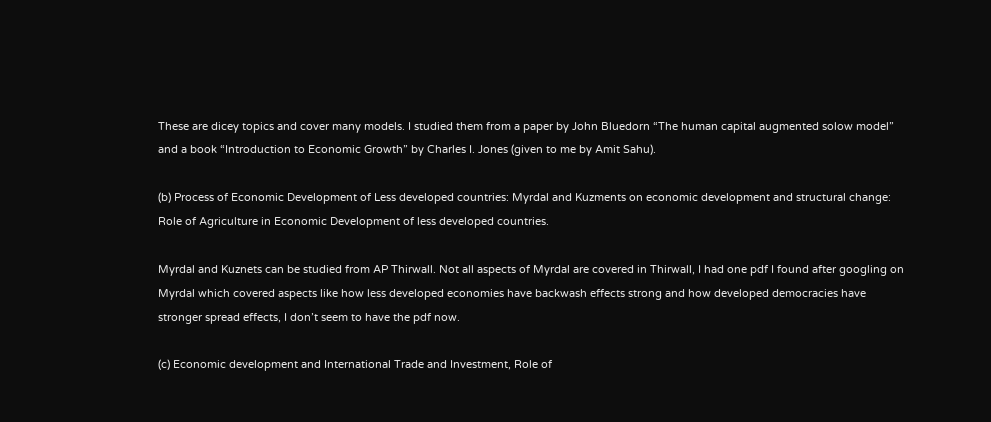These are dicey topics and cover many models. I studied them from a paper by John Bluedorn “The human capital augmented solow model” and a book “Introduction to Economic Growth” by Charles I. Jones (given to me by Amit Sahu).

(b) Process of Economic Development of Less developed countries: Myrdal and Kuzments on economic development and structural change: Role of Agriculture in Economic Development of less developed countries.

Myrdal and Kuznets can be studied from AP Thirwall. Not all aspects of Myrdal are covered in Thirwall, I had one pdf I found after googling on Myrdal which covered aspects like how less developed economies have backwash effects strong and how developed democracies have stronger spread effects, I don’t seem to have the pdf now.

(c) Economic development and International Trade and Investment, Role of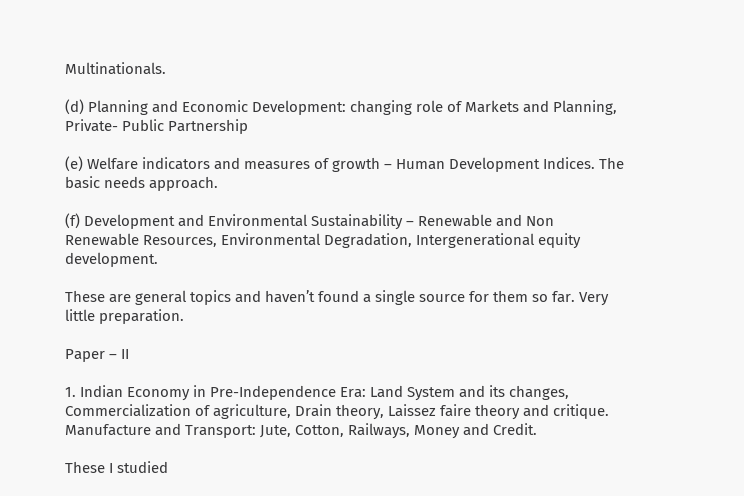Multinationals.

(d) Planning and Economic Development: changing role of Markets and Planning, Private- Public Partnership

(e) Welfare indicators and measures of growth – Human Development Indices. The basic needs approach.

(f) Development and Environmental Sustainability – Renewable and Non Renewable Resources, Environmental Degradation, Intergenerational equity development.

These are general topics and haven’t found a single source for them so far. Very little preparation.

Paper – II

1. Indian Economy in Pre-Independence Era: Land System and its changes, Commercialization of agriculture, Drain theory, Laissez faire theory and critique. Manufacture and Transport: Jute, Cotton, Railways, Money and Credit.

These I studied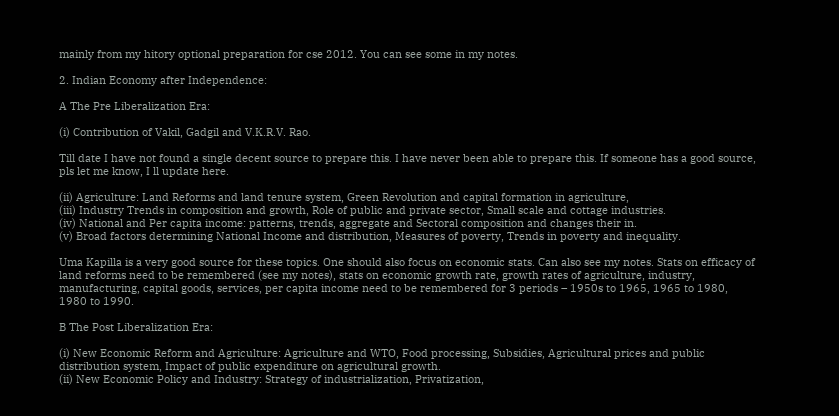mainly from my hitory optional preparation for cse 2012. You can see some in my notes.

2. Indian Economy after Independence:

A The Pre Liberalization Era:

(i) Contribution of Vakil, Gadgil and V.K.R.V. Rao.

Till date I have not found a single decent source to prepare this. I have never been able to prepare this. If someone has a good source, pls let me know, I ll update here.

(ii) Agriculture: Land Reforms and land tenure system, Green Revolution and capital formation in agriculture,
(iii) Industry Trends in composition and growth, Role of public and private sector, Small scale and cottage industries.
(iv) National and Per capita income: patterns, trends, aggregate and Sectoral composition and changes their in.
(v) Broad factors determining National Income and distribution, Measures of poverty, Trends in poverty and inequality.

Uma Kapilla is a very good source for these topics. One should also focus on economic stats. Can also see my notes. Stats on efficacy of land reforms need to be remembered (see my notes), stats on economic growth rate, growth rates of agriculture, industry, manufacturing, capital goods, services, per capita income need to be remembered for 3 periods – 1950s to 1965, 1965 to 1980, 1980 to 1990.

B The Post Liberalization Era:

(i) New Economic Reform and Agriculture: Agriculture and WTO, Food processing, Subsidies, Agricultural prices and public distribution system, Impact of public expenditure on agricultural growth.
(ii) New Economic Policy and Industry: Strategy of industrialization, Privatization,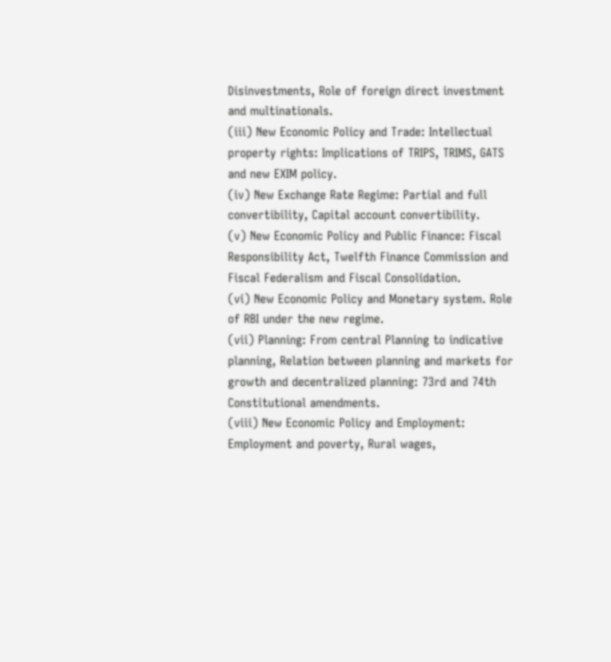Disinvestments, Role of foreign direct investment and multinationals.
(iii) New Economic Policy and Trade: Intellectual property rights: Implications of TRIPS, TRIMS, GATS and new EXIM policy.
(iv) New Exchange Rate Regime: Partial and full convertibility, Capital account convertibility.
(v) New Economic Policy and Public Finance: Fiscal Responsibility Act, Twelfth Finance Commission and Fiscal Federalism and Fiscal Consolidation.
(vi) New Economic Policy and Monetary system. Role of RBI under the new regime.
(vii) Planning: From central Planning to indicative planning, Relation between planning and markets for growth and decentralized planning: 73rd and 74th Constitutional amendments.
(viii) New Economic Policy and Employment: Employment and poverty, Rural wages,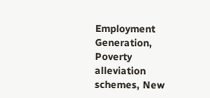Employment Generation, Poverty alleviation schemes, New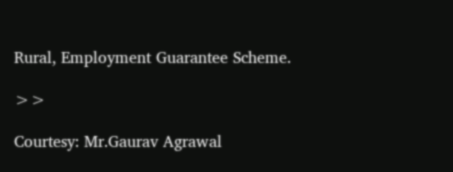Rural, Employment Guarantee Scheme.

>>

Courtesy: Mr.Gaurav Agrawal